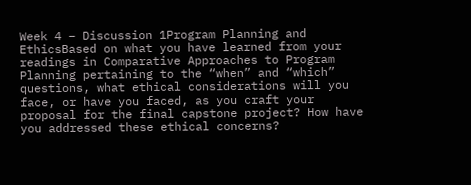Week 4 – Discussion 1Program Planning and EthicsBased on what you have learned from your readings in Comparative Approaches to Program Planning pertaining to the “when” and “which” questions, what ethical considerations will you face, or have you faced, as you craft your proposal for the final capstone project? How have you addressed these ethical concerns?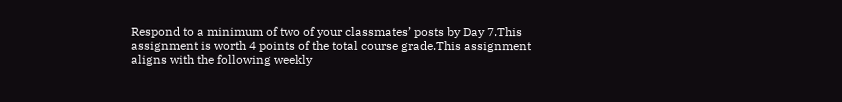Respond to a minimum of two of your classmates’ posts by Day 7.This assignment is worth 4 points of the total course grade.This assignment aligns with the following weekly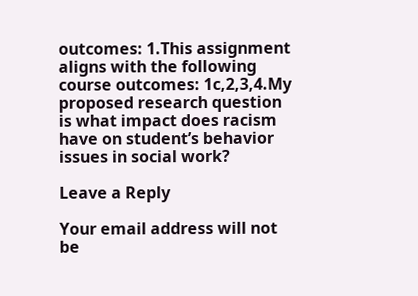outcomes: 1.This assignment aligns with the following course outcomes: 1c,2,3,4.My proposed research question is what impact does racism have on student’s behavior issues in social work?

Leave a Reply

Your email address will not be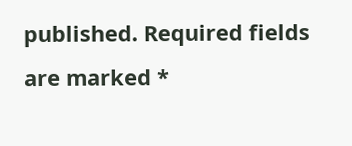published. Required fields are marked *